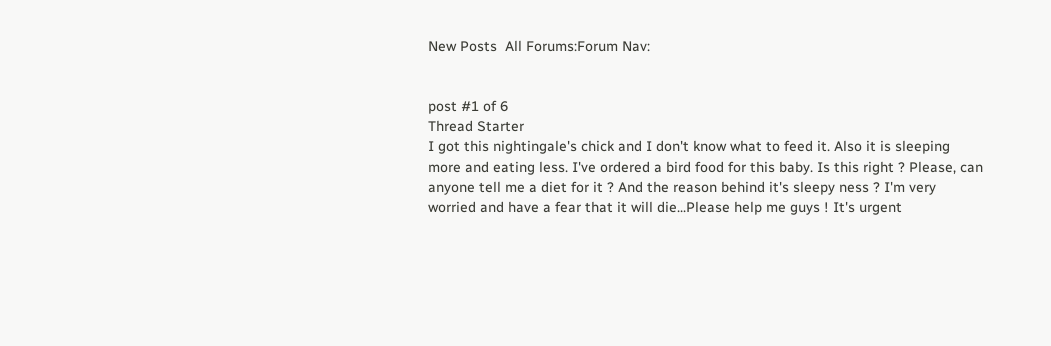New Posts  All Forums:Forum Nav:


post #1 of 6
Thread Starter
I got this nightingale's chick and I don't know what to feed it. Also it is sleeping more and eating less. I've ordered a bird food for this baby. Is this right ? Please, can anyone tell me a diet for it ? And the reason behind it's sleepy ness ? I'm very worried and have a fear that it will die...Please help me guys ! It's urgent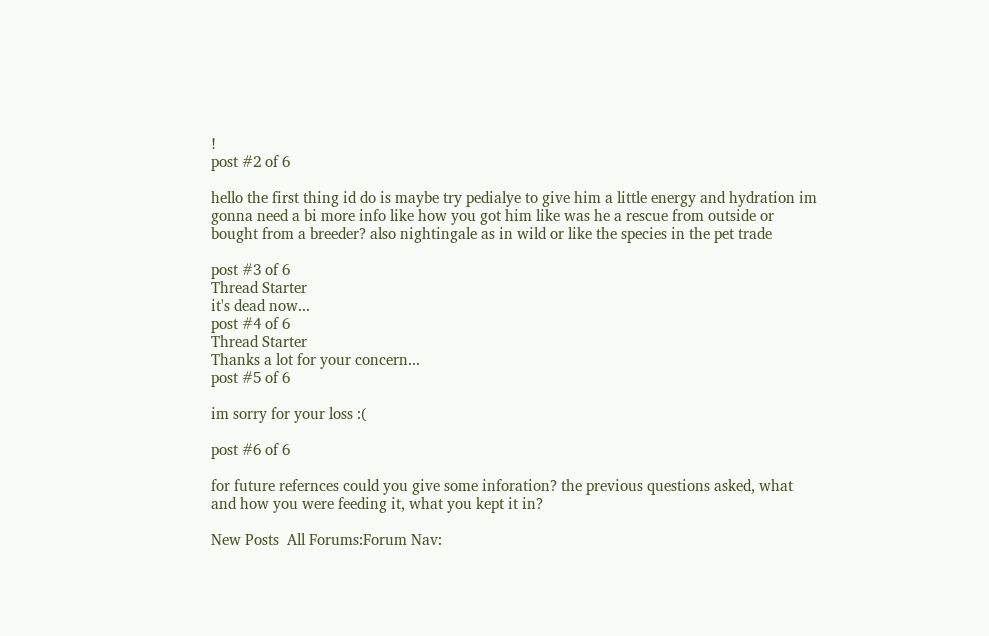!
post #2 of 6

hello the first thing id do is maybe try pedialye to give him a little energy and hydration im gonna need a bi more info like how you got him like was he a rescue from outside or bought from a breeder? also nightingale as in wild or like the species in the pet trade

post #3 of 6
Thread Starter
it's dead now...
post #4 of 6
Thread Starter
Thanks a lot for your concern...
post #5 of 6

im sorry for your loss :(

post #6 of 6

for future refernces could you give some inforation? the previous questions asked, what and how you were feeding it, what you kept it in?

New Posts  All Forums:Forum Nav: